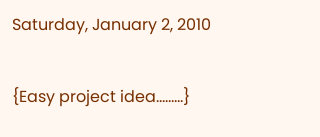Saturday, January 2, 2010

{Easy project idea.........}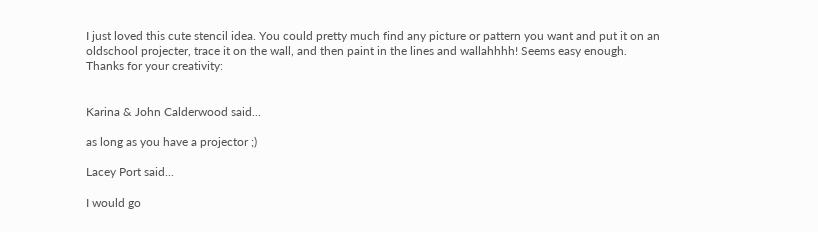I just loved this cute stencil idea. You could pretty much find any picture or pattern you want and put it on an oldschool projecter, trace it on the wall, and then paint in the lines and wallahhhh! Seems easy enough.
Thanks for your creativity:


Karina & John Calderwood said...

as long as you have a projector ;)

Lacey Port said...

I would go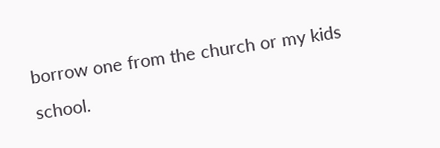borrow one from the church or my kids school.